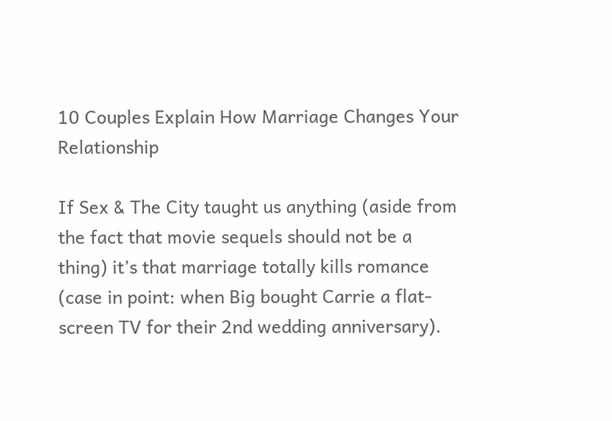10 Couples Explain How Marriage Changes Your Relationship

If Sex & The City taught us anything (aside from the fact that movie sequels should not be a thing) it’s that marriage totally kills romance (case in point: when Big bought Carrie a flat-screen TV for their 2nd wedding anniversary).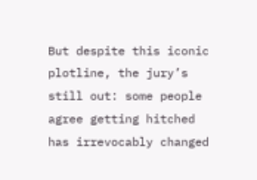But despite this iconic plotline, the jury’s still out: some people agree getting hitched has irrevocably changed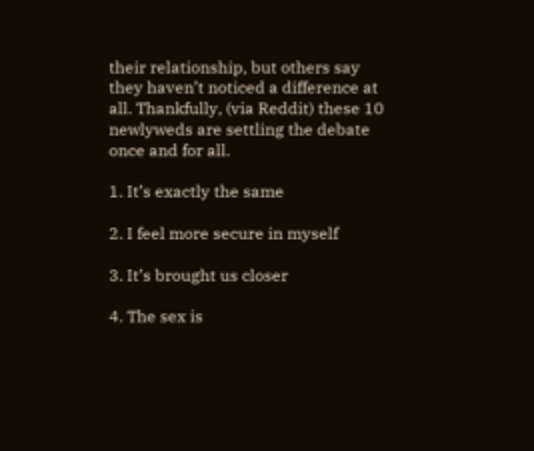their relationship, but others say they haven’t noticed a difference at all. Thankfully, (via Reddit) these 10 newlyweds are settling the debate once and for all.

1. It’s exactly the same

2. I feel more secure in myself

3. It’s brought us closer

4. The sex is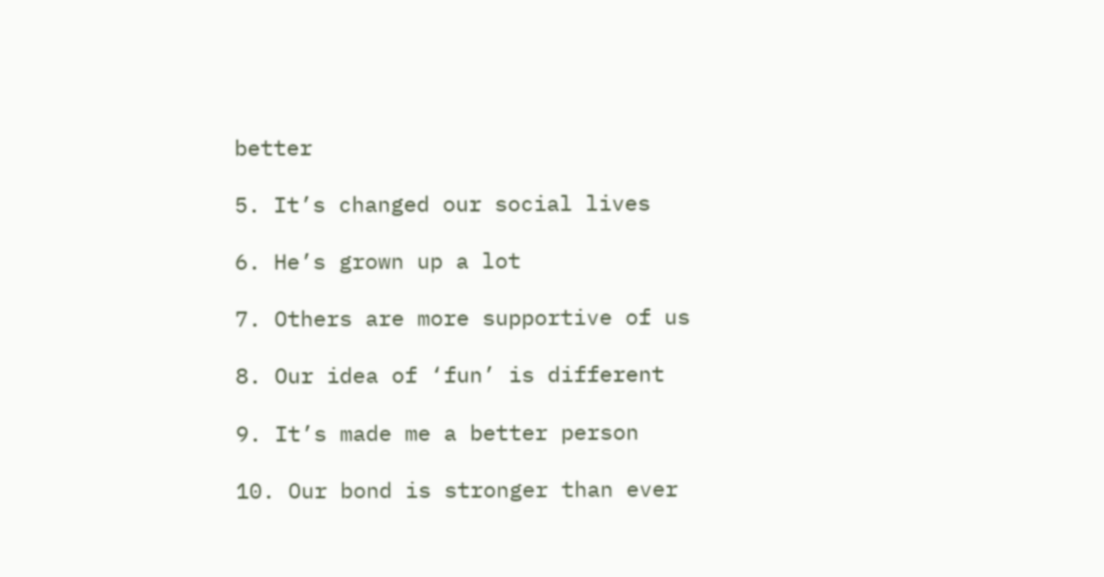better

5. It’s changed our social lives

6. He’s grown up a lot

7. Others are more supportive of us

8. Our idea of ‘fun’ is different

9. It’s made me a better person

10. Our bond is stronger than ever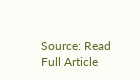Source: Read Full Article